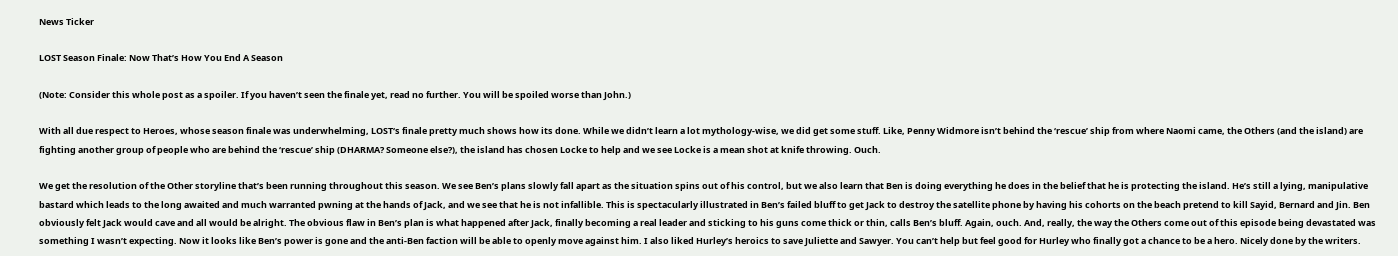News Ticker

LOST Season Finale: Now That’s How You End A Season

(Note: Consider this whole post as a spoiler. If you haven’t seen the finale yet, read no further. You will be spoiled worse than John.)

With all due respect to Heroes, whose season finale was underwhelming, LOST‘s finale pretty much shows how its done. While we didn’t learn a lot mythology-wise, we did get some stuff. Like, Penny Widmore isn’t behind the ‘rescue’ ship from where Naomi came, the Others (and the island) are fighting another group of people who are behind the ‘rescue’ ship (DHARMA? Someone else?), the island has chosen Locke to help and we see Locke is a mean shot at knife throwing. Ouch.

We get the resolution of the Other storyline that’s been running throughout this season. We see Ben’s plans slowly fall apart as the situation spins out of his control, but we also learn that Ben is doing everything he does in the belief that he is protecting the island. He’s still a lying, manipulative bastard which leads to the long awaited and much warranted pwning at the hands of Jack, and we see that he is not infallible. This is spectacularly illustrated in Ben’s failed bluff to get Jack to destroy the satellite phone by having his cohorts on the beach pretend to kill Sayid, Bernard and Jin. Ben obviously felt Jack would cave and all would be alright. The obvious flaw in Ben’s plan is what happened after Jack, finally becoming a real leader and sticking to his guns come thick or thin, calls Ben’s bluff. Again, ouch. And, really, the way the Others come out of this episode being devastated was something I wasn’t expecting. Now it looks like Ben’s power is gone and the anti-Ben faction will be able to openly move against him. I also liked Hurley’s heroics to save Juliette and Sawyer. You can’t help but feel good for Hurley who finally got a chance to be a hero. Nicely done by the writers.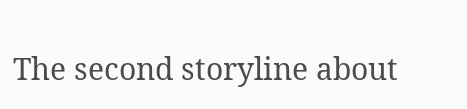The second storyline about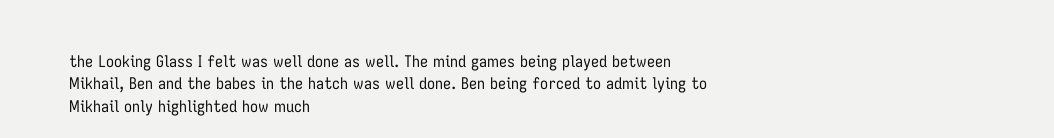the Looking Glass I felt was well done as well. The mind games being played between Mikhail, Ben and the babes in the hatch was well done. Ben being forced to admit lying to Mikhail only highlighted how much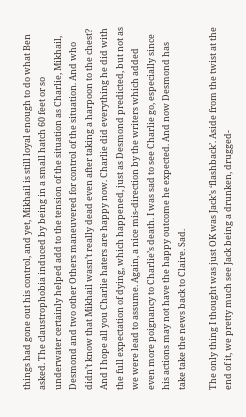things had gone out his control, and yet, Mikhail is still loyal enough to do what Ben asked. The claustrophobia induced by being in a small hatch 60 feet or so underwater certainly helped add to the tension of the situation as Charlie, Mikhail, Desmond and two other Others maneuvered for control of the situation. And who didn’t know that Mikhail wasn’t really dead even after taking a harpoon to the chest? And I hope all you Charlie haters are happy now. Charlie did everything he did with the full expectation of dying, which happened, just as Desmond predicted, but not as we were lead to assume. Again, a nice mis-direction by the writers which added even more poignancy to Charlie’s death. I was sad to see Charlie go, especially since his actions may not have the happy outcome he expected. And now Desmond has take take the news back to Claire. Sad.

The only thing I thought was just OK was Jack’s ‘flashback’. Aside from the twist at the end of it, we pretty much see Jack being a drunken, drugged-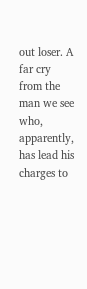out loser. A far cry from the man we see who, apparently, has lead his charges to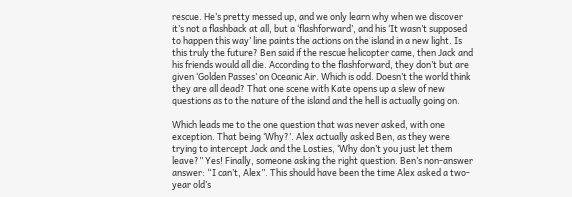rescue. He’s pretty messed up, and we only learn why when we discover it’s not a flashback at all, but a ‘flashforward’, and his ‘It wasn’t supposed to happen this way’ line paints the actions on the island in a new light. Is this truly the future? Ben said if the rescue helicopter came, then Jack and his friends would all die. According to the flashforward, they don’t but are given ‘Golden Passes’ on Oceanic Air. Which is odd. Doesn’t the world think they are all dead? That one scene with Kate opens up a slew of new questions as to the nature of the island and the hell is actually going on.

Which leads me to the one question that was never asked, with one exception. That being ‘Why?’. Alex actually asked Ben, as they were trying to intercept Jack and the Losties, ‘Why don’t you just let them leave?” Yes! Finally, someone asking the right question. Ben’s non-answer answer: “I can’t, Alex”. This should have been the time Alex asked a two-year old’s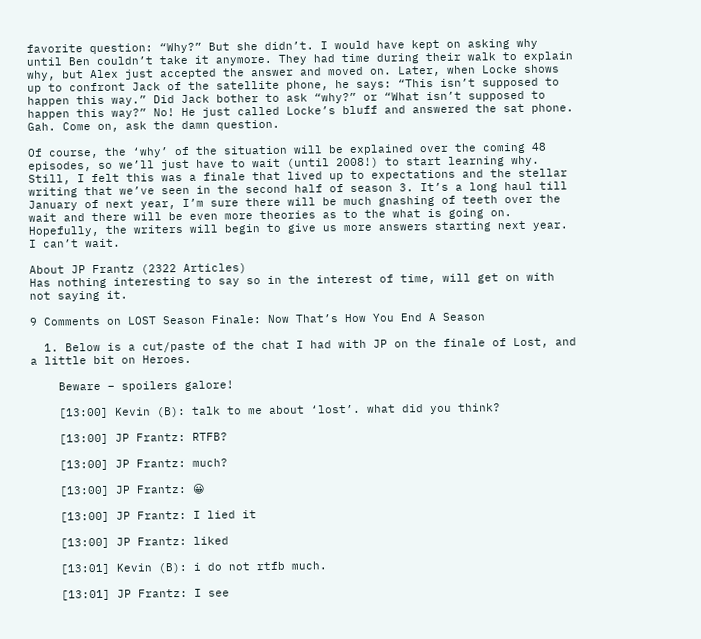favorite question: “Why?” But she didn’t. I would have kept on asking why until Ben couldn’t take it anymore. They had time during their walk to explain why, but Alex just accepted the answer and moved on. Later, when Locke shows up to confront Jack of the satellite phone, he says: “This isn’t supposed to happen this way.” Did Jack bother to ask “why?” or “What isn’t supposed to happen this way?” No! He just called Locke’s bluff and answered the sat phone. Gah. Come on, ask the damn question.

Of course, the ‘why’ of the situation will be explained over the coming 48 episodes, so we’ll just have to wait (until 2008!) to start learning why. Still, I felt this was a finale that lived up to expectations and the stellar writing that we’ve seen in the second half of season 3. It’s a long haul till January of next year, I’m sure there will be much gnashing of teeth over the wait and there will be even more theories as to the what is going on. Hopefully, the writers will begin to give us more answers starting next year. I can’t wait.

About JP Frantz (2322 Articles)
Has nothing interesting to say so in the interest of time, will get on with not saying it.

9 Comments on LOST Season Finale: Now That’s How You End A Season

  1. Below is a cut/paste of the chat I had with JP on the finale of Lost, and a little bit on Heroes.

    Beware – spoilers galore!

    [13:00] Kevin (B): talk to me about ‘lost’. what did you think?

    [13:00] JP Frantz: RTFB?

    [13:00] JP Frantz: much?

    [13:00] JP Frantz: 😀

    [13:00] JP Frantz: I lied it

    [13:00] JP Frantz: liked

    [13:01] Kevin (B): i do not rtfb much.

    [13:01] JP Frantz: I see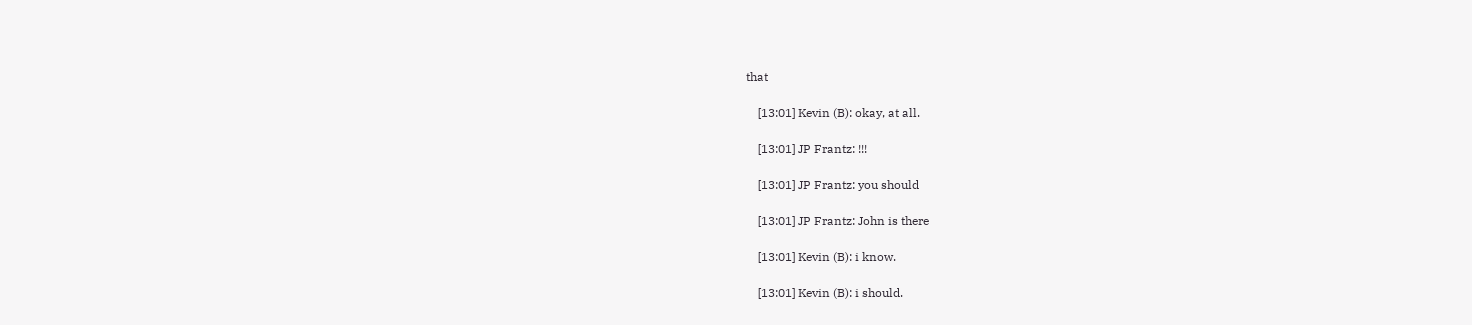that

    [13:01] Kevin (B): okay, at all.

    [13:01] JP Frantz: !!!

    [13:01] JP Frantz: you should

    [13:01] JP Frantz: John is there

    [13:01] Kevin (B): i know.

    [13:01] Kevin (B): i should.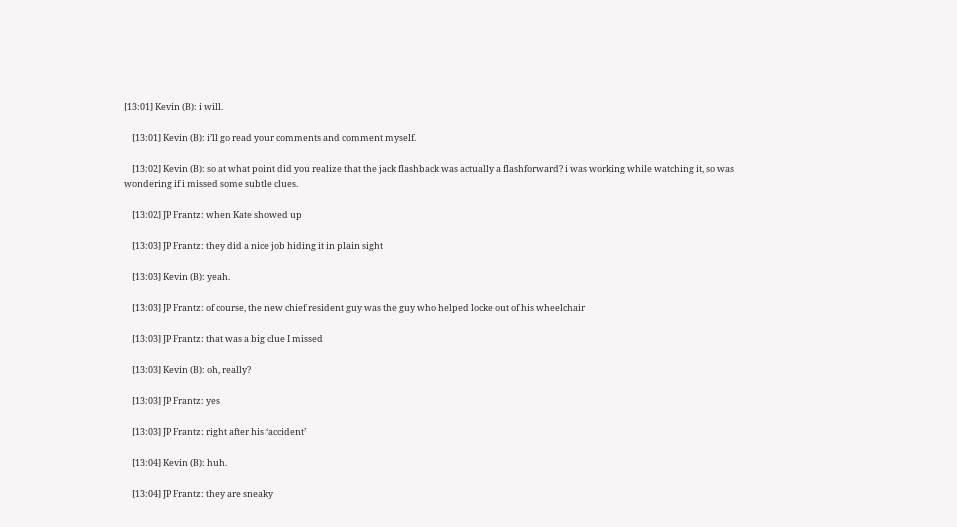[13:01] Kevin (B): i will.

    [13:01] Kevin (B): i’ll go read your comments and comment myself.

    [13:02] Kevin (B): so at what point did you realize that the jack flashback was actually a flashforward? i was working while watching it, so was wondering if i missed some subtle clues.

    [13:02] JP Frantz: when Kate showed up

    [13:03] JP Frantz: they did a nice job hiding it in plain sight

    [13:03] Kevin (B): yeah.

    [13:03] JP Frantz: of course, the new chief resident guy was the guy who helped locke out of his wheelchair

    [13:03] JP Frantz: that was a big clue I missed

    [13:03] Kevin (B): oh, really?

    [13:03] JP Frantz: yes

    [13:03] JP Frantz: right after his ‘accident’

    [13:04] Kevin (B): huh.

    [13:04] JP Frantz: they are sneaky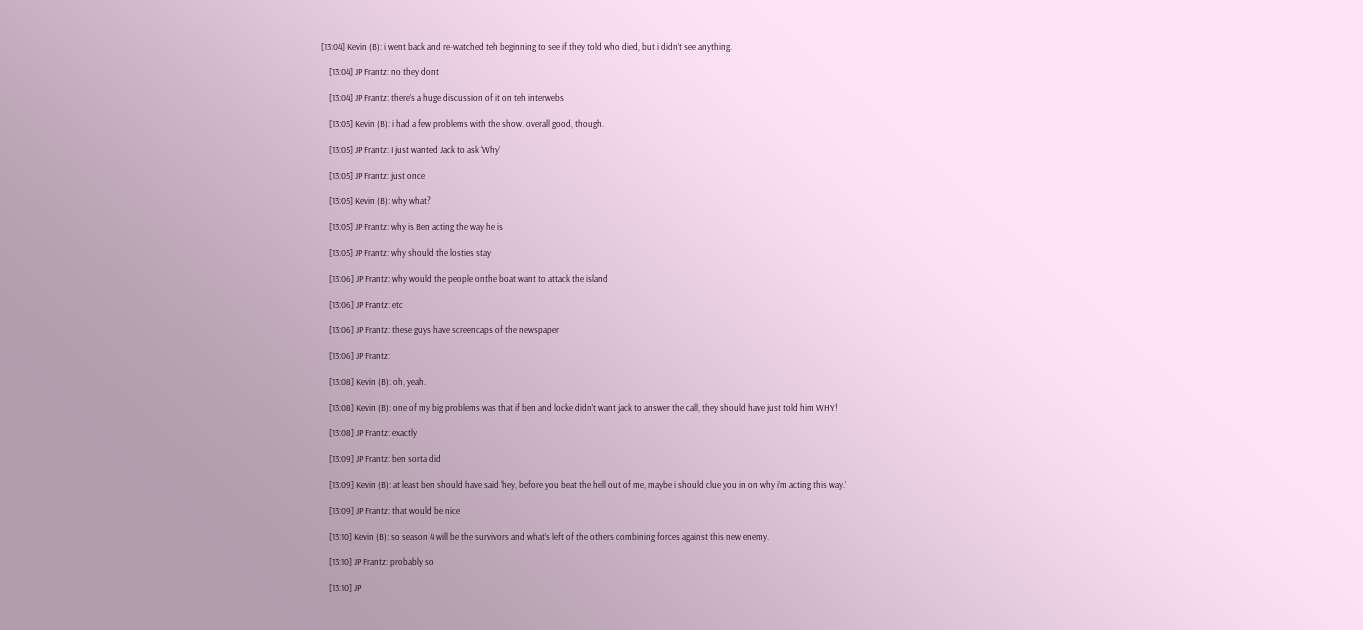[13:04] Kevin (B): i went back and re-watched teh beginning to see if they told who died, but i didn’t see anything.

    [13:04] JP Frantz: no they dont

    [13:04] JP Frantz: there’s a huge discussion of it on teh interwebs

    [13:05] Kevin (B): i had a few problems with the show. overall good, though.

    [13:05] JP Frantz: I just wanted Jack to ask ‘Why’

    [13:05] JP Frantz: just once

    [13:05] Kevin (B): why what?

    [13:05] JP Frantz: why is Ben acting the way he is

    [13:05] JP Frantz: why should the losties stay

    [13:06] JP Frantz: why would the people onthe boat want to attack the island

    [13:06] JP Frantz: etc

    [13:06] JP Frantz: these guys have screencaps of the newspaper

    [13:06] JP Frantz:

    [13:08] Kevin (B): oh, yeah.

    [13:08] Kevin (B): one of my big problems was that if ben and locke didn’t want jack to answer the call, they should have just told him WHY!

    [13:08] JP Frantz: exactly

    [13:09] JP Frantz: ben sorta did

    [13:09] Kevin (B): at least ben should have said ‘hey, before you beat the hell out of me, maybe i should clue you in on why i’m acting this way.’

    [13:09] JP Frantz: that would be nice

    [13:10] Kevin (B): so season 4 will be the survivors and what’s left of the others combining forces against this new enemy.

    [13:10] JP Frantz: probably so

    [13:10] JP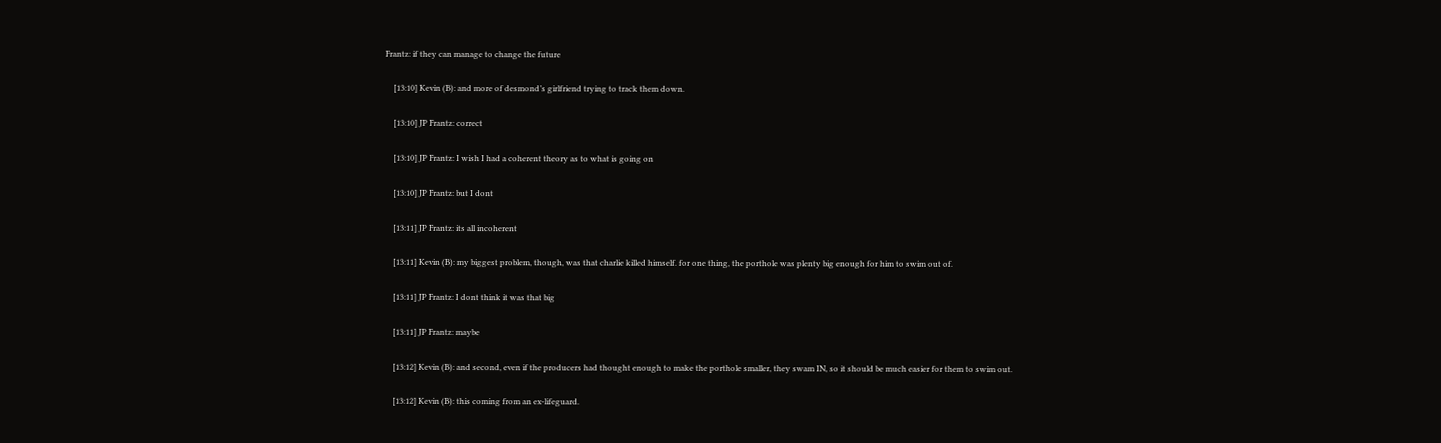Frantz: if they can manage to change the future

    [13:10] Kevin (B): and more of desmond’s girlfriend trying to track them down.

    [13:10] JP Frantz: correct

    [13:10] JP Frantz: I wish I had a coherent theory as to what is going on

    [13:10] JP Frantz: but I dont

    [13:11] JP Frantz: its all incoherent

    [13:11] Kevin (B): my biggest problem, though, was that charlie killed himself. for one thing, the porthole was plenty big enough for him to swim out of.

    [13:11] JP Frantz: I dont think it was that big

    [13:11] JP Frantz: maybe

    [13:12] Kevin (B): and second, even if the producers had thought enough to make the porthole smaller, they swam IN, so it should be much easier for them to swim out.

    [13:12] Kevin (B): this coming from an ex-lifeguard.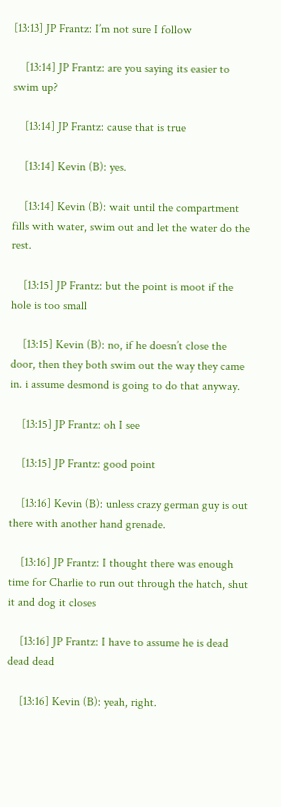[13:13] JP Frantz: I’m not sure I follow

    [13:14] JP Frantz: are you saying its easier to swim up?

    [13:14] JP Frantz: cause that is true

    [13:14] Kevin (B): yes.

    [13:14] Kevin (B): wait until the compartment fills with water, swim out and let the water do the rest.

    [13:15] JP Frantz: but the point is moot if the hole is too small

    [13:15] Kevin (B): no, if he doesn’t close the door, then they both swim out the way they came in. i assume desmond is going to do that anyway.

    [13:15] JP Frantz: oh I see

    [13:15] JP Frantz: good point

    [13:16] Kevin (B): unless crazy german guy is out there with another hand grenade.

    [13:16] JP Frantz: I thought there was enough time for Charlie to run out through the hatch, shut it and dog it closes

    [13:16] JP Frantz: I have to assume he is dead dead dead

    [13:16] Kevin (B): yeah, right.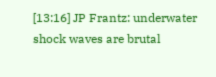[13:16] JP Frantz: underwater shock waves are brutal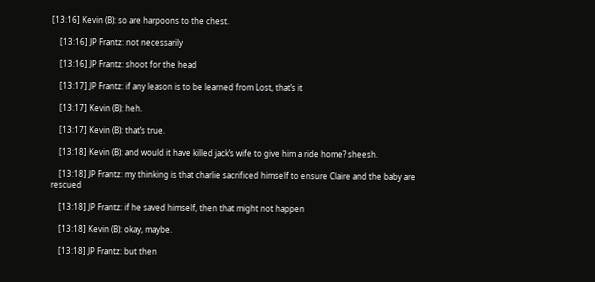[13:16] Kevin (B): so are harpoons to the chest.

    [13:16] JP Frantz: not necessarily

    [13:16] JP Frantz: shoot for the head

    [13:17] JP Frantz: if any leason is to be learned from Lost, that’s it

    [13:17] Kevin (B): heh.

    [13:17] Kevin (B): that’s true.

    [13:18] Kevin (B): and would it have killed jack’s wife to give him a ride home? sheesh.

    [13:18] JP Frantz: my thinking is that charlie sacrificed himself to ensure Claire and the baby are rescued

    [13:18] JP Frantz: if he saved himself, then that might not happen

    [13:18] Kevin (B): okay, maybe.

    [13:18] JP Frantz: but then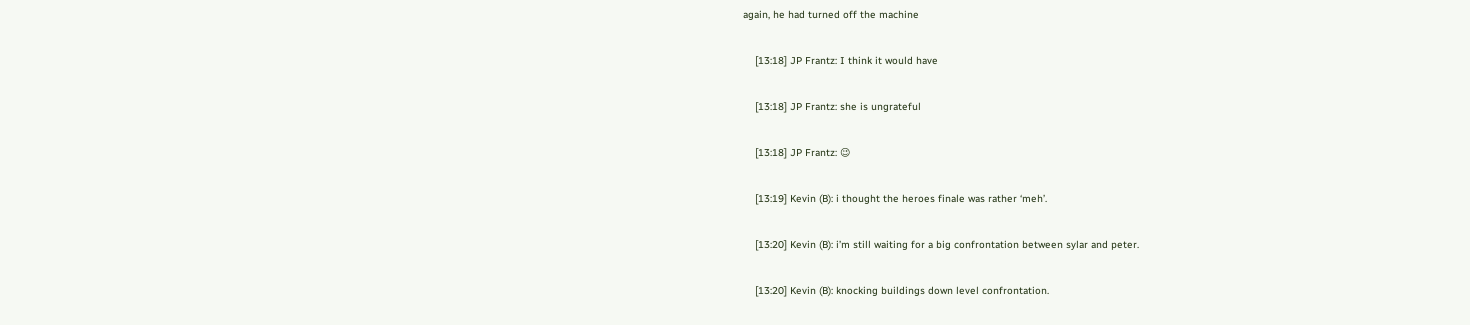again, he had turned off the machine

    [13:18] JP Frantz: I think it would have

    [13:18] JP Frantz: she is ungrateful

    [13:18] JP Frantz: 😉

    [13:19] Kevin (B): i thought the heroes finale was rather ‘meh’.

    [13:20] Kevin (B): i’m still waiting for a big confrontation between sylar and peter.

    [13:20] Kevin (B): knocking buildings down level confrontation.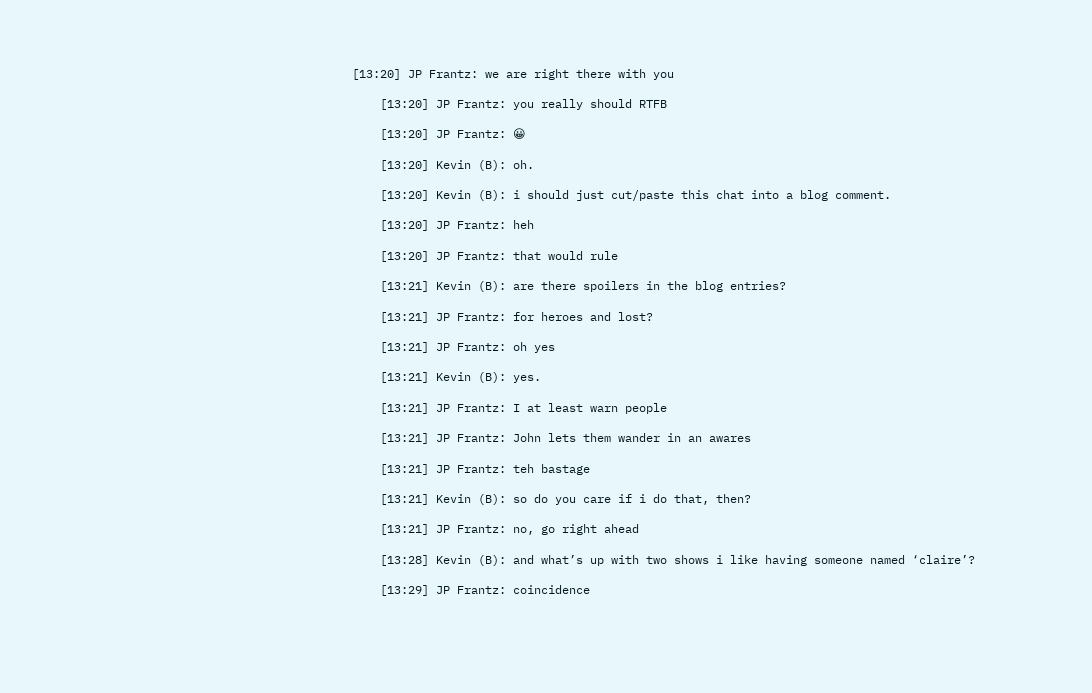[13:20] JP Frantz: we are right there with you

    [13:20] JP Frantz: you really should RTFB

    [13:20] JP Frantz: 😀

    [13:20] Kevin (B): oh.

    [13:20] Kevin (B): i should just cut/paste this chat into a blog comment.

    [13:20] JP Frantz: heh

    [13:20] JP Frantz: that would rule

    [13:21] Kevin (B): are there spoilers in the blog entries?

    [13:21] JP Frantz: for heroes and lost?

    [13:21] JP Frantz: oh yes

    [13:21] Kevin (B): yes.

    [13:21] JP Frantz: I at least warn people

    [13:21] JP Frantz: John lets them wander in an awares

    [13:21] JP Frantz: teh bastage

    [13:21] Kevin (B): so do you care if i do that, then?

    [13:21] JP Frantz: no, go right ahead

    [13:28] Kevin (B): and what’s up with two shows i like having someone named ‘claire’?

    [13:29] JP Frantz: coincidence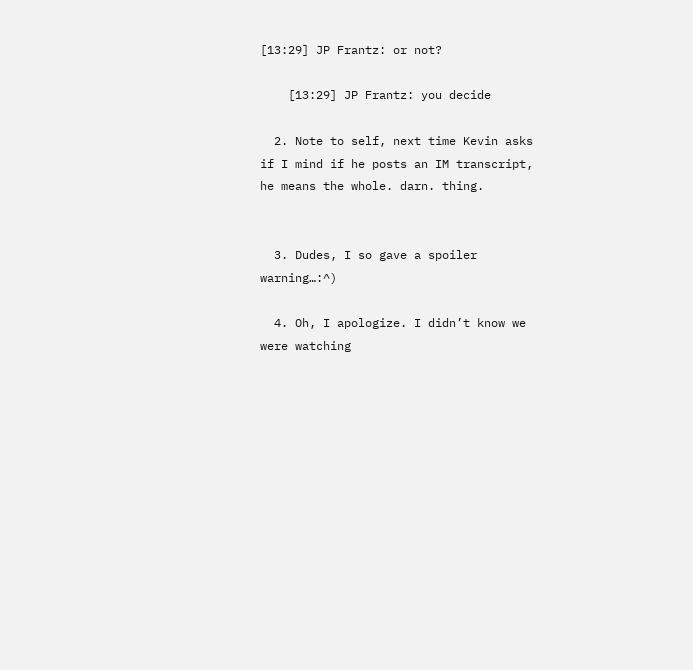[13:29] JP Frantz: or not?

    [13:29] JP Frantz: you decide

  2. Note to self, next time Kevin asks if I mind if he posts an IM transcript, he means the whole. darn. thing.


  3. Dudes, I so gave a spoiler warning…:^)

  4. Oh, I apologize. I didn’t know we were watching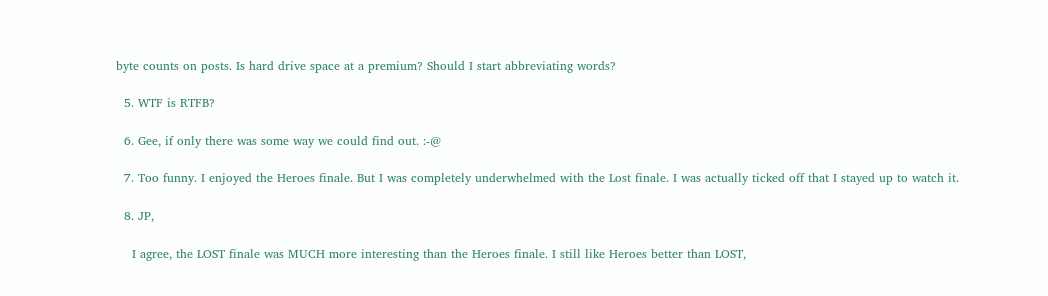byte counts on posts. Is hard drive space at a premium? Should I start abbreviating words?

  5. WTF is RTFB?

  6. Gee, if only there was some way we could find out. :-@

  7. Too funny. I enjoyed the Heroes finale. But I was completely underwhelmed with the Lost finale. I was actually ticked off that I stayed up to watch it.

  8. JP,

    I agree, the LOST finale was MUCH more interesting than the Heroes finale. I still like Heroes better than LOST,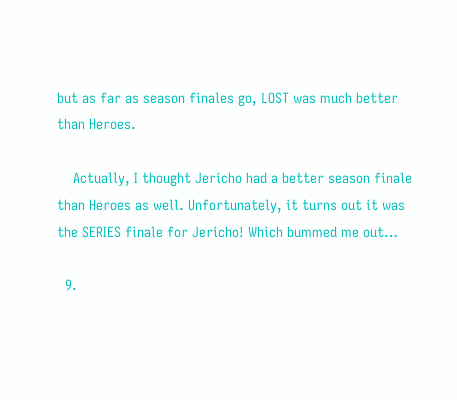but as far as season finales go, LOST was much better than Heroes.

    Actually, I thought Jericho had a better season finale than Heroes as well. Unfortunately, it turns out it was the SERIES finale for Jericho! Which bummed me out…

  9.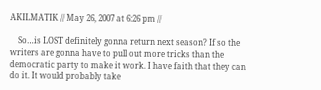AKILMATIK // May 26, 2007 at 6:26 pm //

    So…is LOST definitely gonna return next season? If so the writers are gonna have to pull out more tricks than the democratic party to make it work. I have faith that they can do it. It would probably take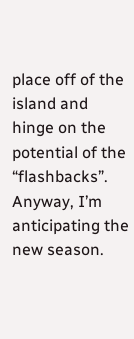place off of the island and hinge on the potential of the “flashbacks”. Anyway, I’m anticipating the new season.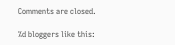Comments are closed.

%d bloggers like this: